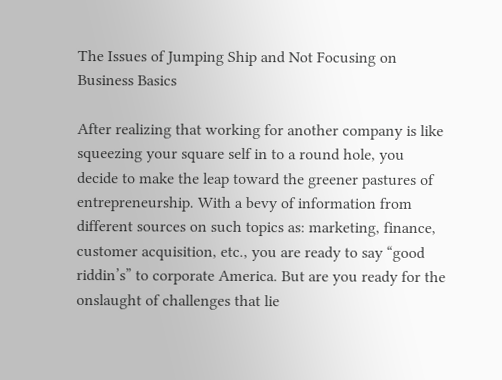The Issues of Jumping Ship and Not Focusing on Business Basics

After realizing that working for another company is like squeezing your square self in to a round hole, you decide to make the leap toward the greener pastures of entrepreneurship. With a bevy of information from different sources on such topics as: marketing, finance, customer acquisition, etc., you are ready to say “good riddin’s” to corporate America. But are you ready for the onslaught of challenges that lie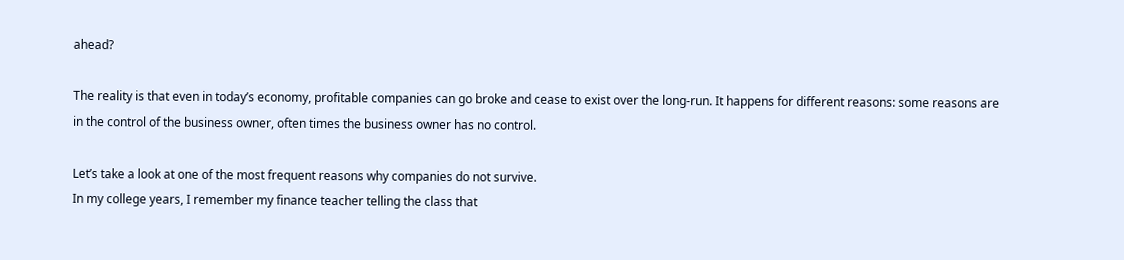ahead?

The reality is that even in today’s economy, profitable companies can go broke and cease to exist over the long-run. It happens for different reasons: some reasons are in the control of the business owner, often times the business owner has no control.

Let’s take a look at one of the most frequent reasons why companies do not survive.
In my college years, I remember my finance teacher telling the class that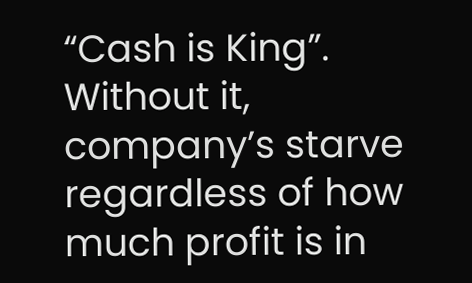“Cash is King”.
Without it, company’s starve regardless of how much profit is in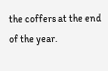the coffers at the end of the year.